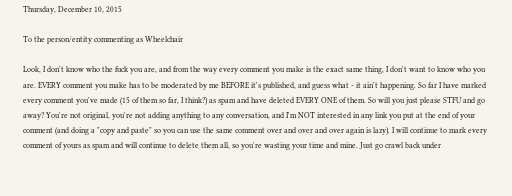Thursday, December 10, 2015

To the person/entity commenting as Wheelchair

Look, I don't know who the fuck you are, and from the way every comment you make is the exact same thing, I don't want to know who you are. EVERY comment you make has to be moderated by me BEFORE it's published, and guess what - it ain't happening. So far I have marked every comment you've made (15 of them so far, I think?) as spam and have deleted EVERY ONE of them. So will you just please STFU and go away? You're not original, you're not adding anything to any conversation, and I'm NOT interested in any link you put at the end of your comment (and doing a "copy and paste" so you can use the same comment over and over and over again is lazy). I will continue to mark every comment of yours as spam and will continue to delete them all, so you're wasting your time and mine. Just go crawl back under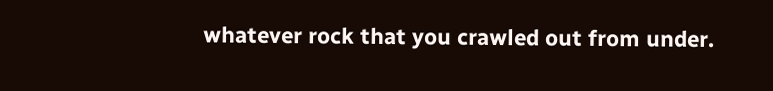whatever rock that you crawled out from under.